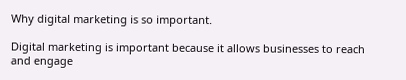Why digital marketing is so important.

Digital marketing is important because it allows businesses to reach and engage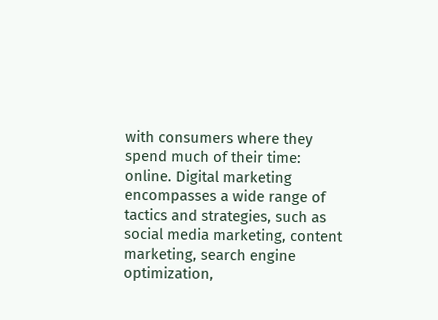with consumers where they spend much of their time: online. Digital marketing encompasses a wide range of tactics and strategies, such as social media marketing, content marketing, search engine optimization,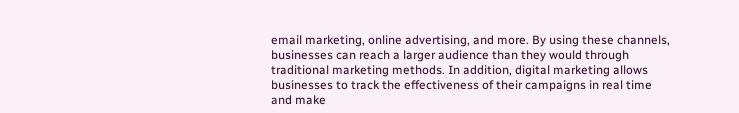email marketing, online advertising, and more. By using these channels, businesses can reach a larger audience than they would through traditional marketing methods. In addition, digital marketing allows businesses to track the effectiveness of their campaigns in real time and make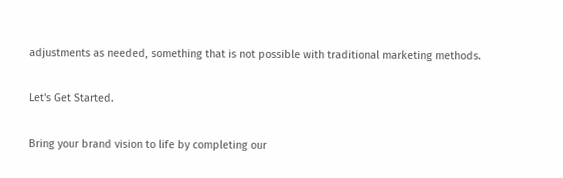adjustments as needed, something that is not possible with traditional marketing methods.

Let's Get Started.

Bring your brand vision to life by completing our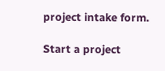project intake form.

Start a project